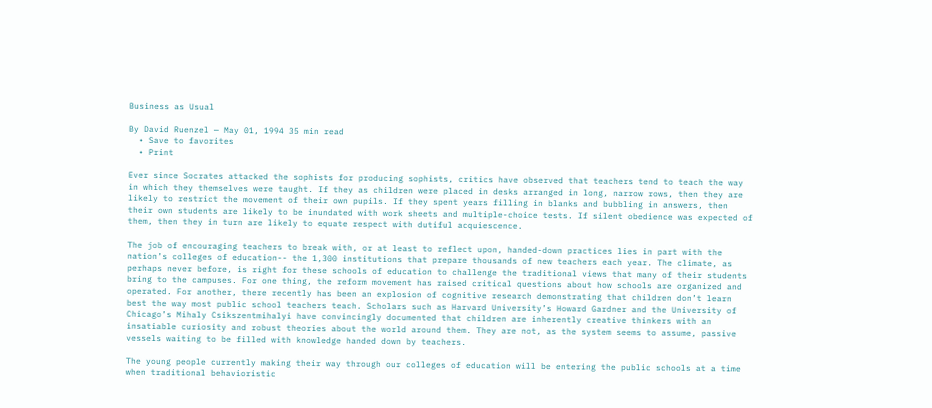Business as Usual

By David Ruenzel — May 01, 1994 35 min read
  • Save to favorites
  • Print

Ever since Socrates attacked the sophists for producing sophists, critics have observed that teachers tend to teach the way in which they themselves were taught. If they as children were placed in desks arranged in long, narrow rows, then they are likely to restrict the movement of their own pupils. If they spent years filling in blanks and bubbling in answers, then their own students are likely to be inundated with work sheets and multiple-choice tests. If silent obedience was expected of them, then they in turn are likely to equate respect with dutiful acquiescence.

The job of encouraging teachers to break with, or at least to reflect upon, handed-down practices lies in part with the nation’s colleges of education-- the 1,300 institutions that prepare thousands of new teachers each year. The climate, as perhaps never before, is right for these schools of education to challenge the traditional views that many of their students bring to the campuses. For one thing, the reform movement has raised critical questions about how schools are organized and operated. For another, there recently has been an explosion of cognitive research demonstrating that children don’t learn best the way most public school teachers teach. Scholars such as Harvard University’s Howard Gardner and the University of Chicago’s Mihaly Csikszentmihalyi have convincingly documented that children are inherently creative thinkers with an insatiable curiosity and robust theories about the world around them. They are not, as the system seems to assume, passive vessels waiting to be filled with knowledge handed down by teachers.

The young people currently making their way through our colleges of education will be entering the public schools at a time when traditional behavioristic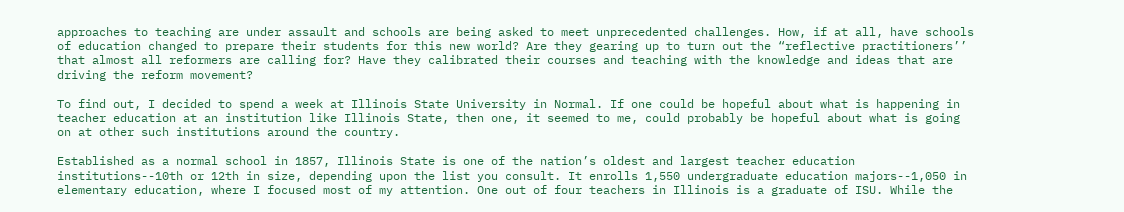approaches to teaching are under assault and schools are being asked to meet unprecedented challenges. How, if at all, have schools of education changed to prepare their students for this new world? Are they gearing up to turn out the “reflective practitioners’’ that almost all reformers are calling for? Have they calibrated their courses and teaching with the knowledge and ideas that are driving the reform movement?

To find out, I decided to spend a week at Illinois State University in Normal. If one could be hopeful about what is happening in teacher education at an institution like Illinois State, then one, it seemed to me, could probably be hopeful about what is going on at other such institutions around the country.

Established as a normal school in 1857, Illinois State is one of the nation’s oldest and largest teacher education institutions--10th or 12th in size, depending upon the list you consult. It enrolls 1,550 undergraduate education majors--1,050 in elementary education, where I focused most of my attention. One out of four teachers in Illinois is a graduate of ISU. While the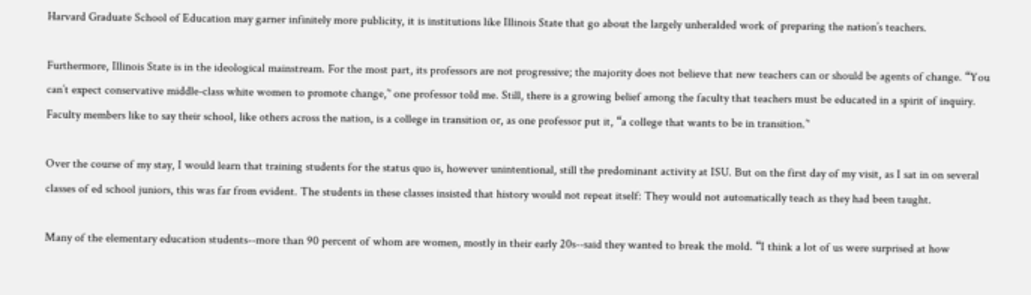Harvard Graduate School of Education may garner infinitely more publicity, it is institutions like Illinois State that go about the largely unheralded work of preparing the nation’s teachers.

Furthermore, Illinois State is in the ideological mainstream. For the most part, its professors are not progressive; the majority does not believe that new teachers can or should be agents of change. “You can’t expect conservative middle-class white women to promote change,’' one professor told me. Still, there is a growing belief among the faculty that teachers must be educated in a spirit of inquiry. Faculty members like to say their school, like others across the nation, is a college in transition or, as one professor put it, “a college that wants to be in transition.’'

Over the course of my stay, I would learn that training students for the status quo is, however unintentional, still the predominant activity at ISU. But on the first day of my visit, as I sat in on several classes of ed school juniors, this was far from evident. The students in these classes insisted that history would not repeat itself: They would not automatically teach as they had been taught.

Many of the elementary education students--more than 90 percent of whom are women, mostly in their early 20s--said they wanted to break the mold. “I think a lot of us were surprised at how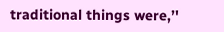traditional things were,’'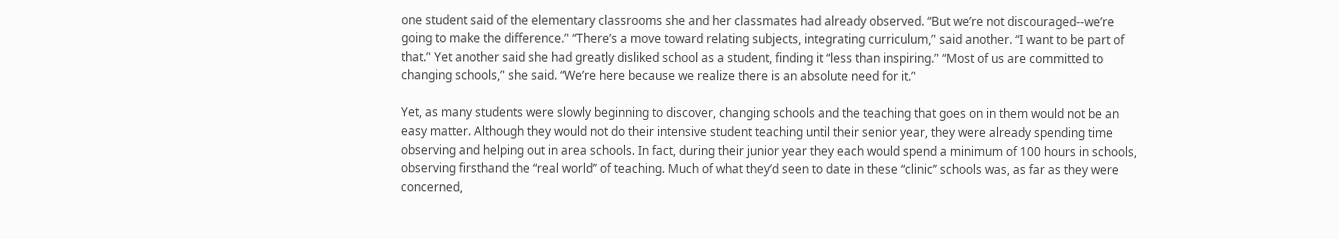one student said of the elementary classrooms she and her classmates had already observed. “But we’re not discouraged--we’re going to make the difference.’' “There’s a move toward relating subjects, integrating curriculum,’' said another. “I want to be part of that.’' Yet another said she had greatly disliked school as a student, finding it “less than inspiring.’' “Most of us are committed to changing schools,’' she said. “We’re here because we realize there is an absolute need for it.’'

Yet, as many students were slowly beginning to discover, changing schools and the teaching that goes on in them would not be an easy matter. Although they would not do their intensive student teaching until their senior year, they were already spending time observing and helping out in area schools. In fact, during their junior year they each would spend a minimum of 100 hours in schools, observing firsthand the “real world’’ of teaching. Much of what they’d seen to date in these “clinic’’ schools was, as far as they were concerned,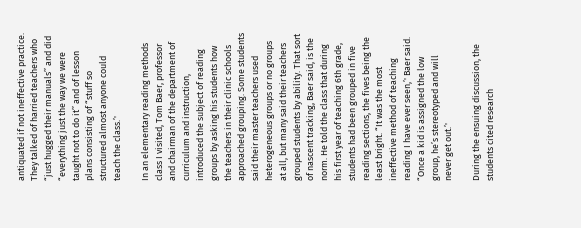antiquated if not ineffective practice. They talked of harried teachers who “just hugged their manuals’’ and did “everything just the way we were taught not to do it’’ and of lesson plans consisting of “stuff so structured almost anyone could teach the class.’'

In an elementary reading methods class I visited, Tom Baer, professor and chairman of the department of curriculum and instruction, introduced the subject of reading groups by asking his students how the teachers in their clinic schools approached grouping. Some students said their master teachers used heterogeneous groups or no groups at all, but many said their teachers grouped students by ability. That sort of nascent tracking, Baer said, is the norm. He told the class that during his first year of teaching 6th grade, students had been grouped in five reading sections, the fives being the least bright. “It was the most ineffective method of teaching reading I have ever seen,’' Baer said. “Once a kid is assigned the low group, he’s stereotyped and will never get out.’'

During the ensuing discussion, the students cited research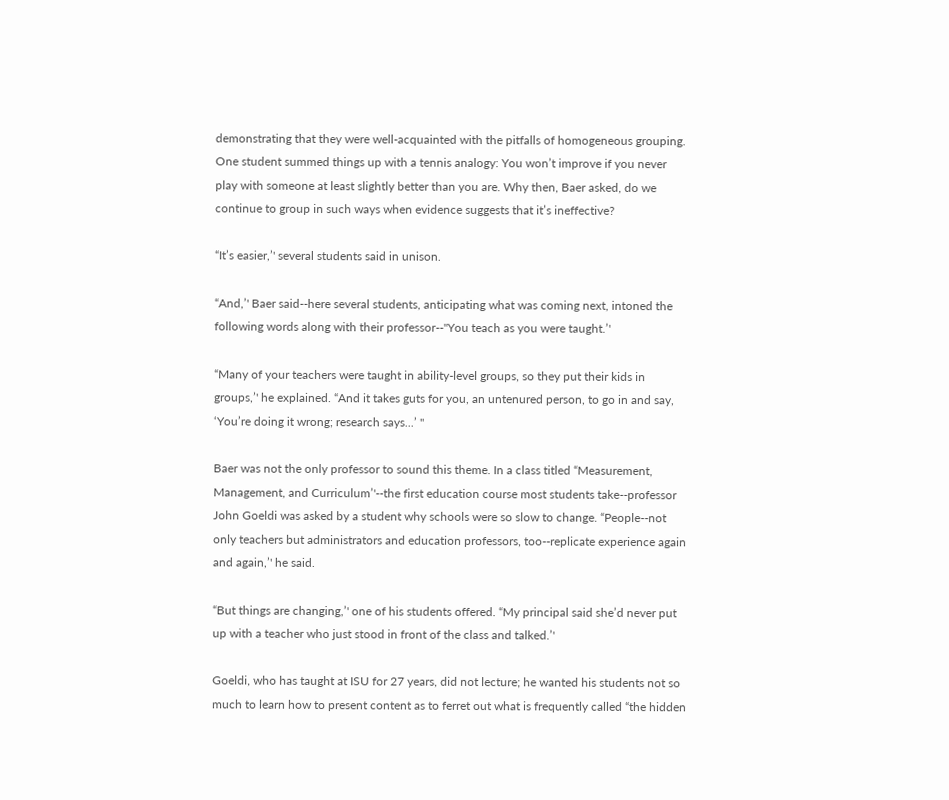demonstrating that they were well-acquainted with the pitfalls of homogeneous grouping. One student summed things up with a tennis analogy: You won’t improve if you never play with someone at least slightly better than you are. Why then, Baer asked, do we continue to group in such ways when evidence suggests that it’s ineffective?

“It’s easier,’' several students said in unison.

“And,’' Baer said--here several students, anticipating what was coming next, intoned the following words along with their professor--"You teach as you were taught.’'

“Many of your teachers were taught in ability-level groups, so they put their kids in groups,’' he explained. “And it takes guts for you, an untenured person, to go in and say, ‘You’re doing it wrong; research says...’ ''

Baer was not the only professor to sound this theme. In a class titled “Measurement, Management, and Curriculum’'--the first education course most students take--professor John Goeldi was asked by a student why schools were so slow to change. “People--not only teachers but administrators and education professors, too--replicate experience again and again,’' he said.

“But things are changing,’' one of his students offered. “My principal said she’d never put up with a teacher who just stood in front of the class and talked.’'

Goeldi, who has taught at ISU for 27 years, did not lecture; he wanted his students not so much to learn how to present content as to ferret out what is frequently called “the hidden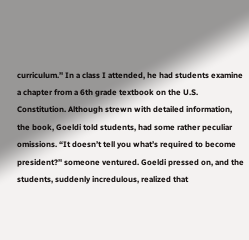curriculum.’' In a class I attended, he had students examine a chapter from a 6th grade textbook on the U.S. Constitution. Although strewn with detailed information, the book, Goeldi told students, had some rather peculiar omissions. “It doesn’t tell you what’s required to become president?’' someone ventured. Goeldi pressed on, and the students, suddenly incredulous, realized that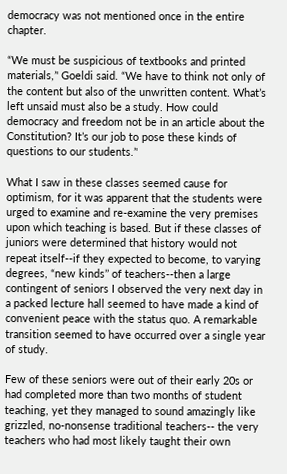democracy was not mentioned once in the entire chapter.

“We must be suspicious of textbooks and printed materials,’' Goeldi said. “We have to think not only of the content but also of the unwritten content. What’s left unsaid must also be a study. How could democracy and freedom not be in an article about the Constitution? It’s our job to pose these kinds of questions to our students.’'

What I saw in these classes seemed cause for optimism, for it was apparent that the students were urged to examine and re-examine the very premises upon which teaching is based. But if these classes of juniors were determined that history would not repeat itself--if they expected to become, to varying degrees, “new kinds’’ of teachers--then a large contingent of seniors I observed the very next day in a packed lecture hall seemed to have made a kind of convenient peace with the status quo. A remarkable transition seemed to have occurred over a single year of study.

Few of these seniors were out of their early 20s or had completed more than two months of student teaching, yet they managed to sound amazingly like grizzled, no-nonsense traditional teachers-- the very teachers who had most likely taught their own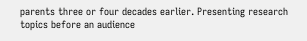parents three or four decades earlier. Presenting research topics before an audience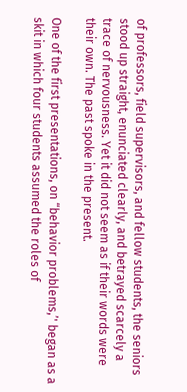of professors, field supervisors, and fellow students, the seniors stood up straight, enunciated clearly, and betrayed scarcely a trace of nervousness. Yet it did not seem as if their words were their own. The past spoke in the present.

One of the first presentations, on “behavior problems,’' began as a skit in which four students assumed the roles of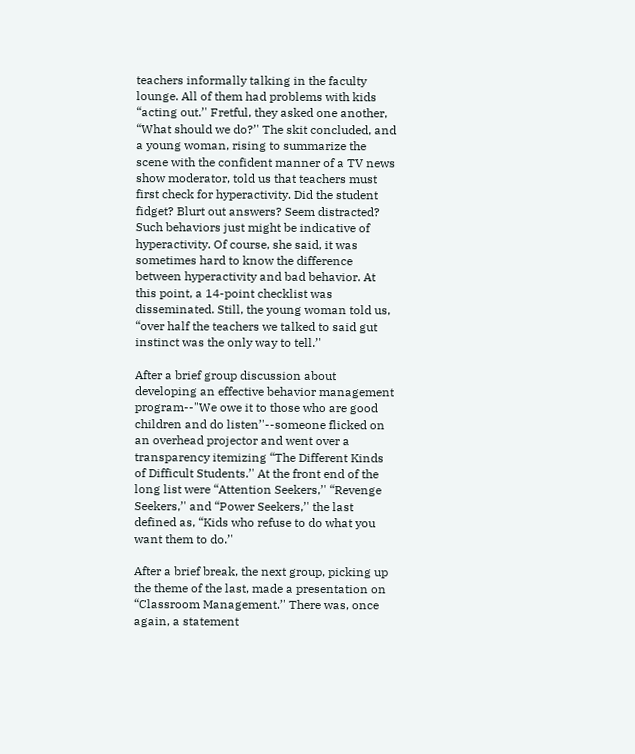teachers informally talking in the faculty lounge. All of them had problems with kids “acting out.’' Fretful, they asked one another, “What should we do?’' The skit concluded, and a young woman, rising to summarize the scene with the confident manner of a TV news show moderator, told us that teachers must first check for hyperactivity. Did the student fidget? Blurt out answers? Seem distracted? Such behaviors just might be indicative of hyperactivity. Of course, she said, it was sometimes hard to know the difference between hyperactivity and bad behavior. At this point, a 14-point checklist was disseminated. Still, the young woman told us, “over half the teachers we talked to said gut instinct was the only way to tell.’'

After a brief group discussion about developing an effective behavior management program--"We owe it to those who are good children and do listen’'--someone flicked on an overhead projector and went over a transparency itemizing “The Different Kinds of Difficult Students.’' At the front end of the long list were “Attention Seekers,’' “Revenge Seekers,’' and “Power Seekers,’' the last defined as, “Kids who refuse to do what you want them to do.’'

After a brief break, the next group, picking up the theme of the last, made a presentation on “Classroom Management.’' There was, once again, a statement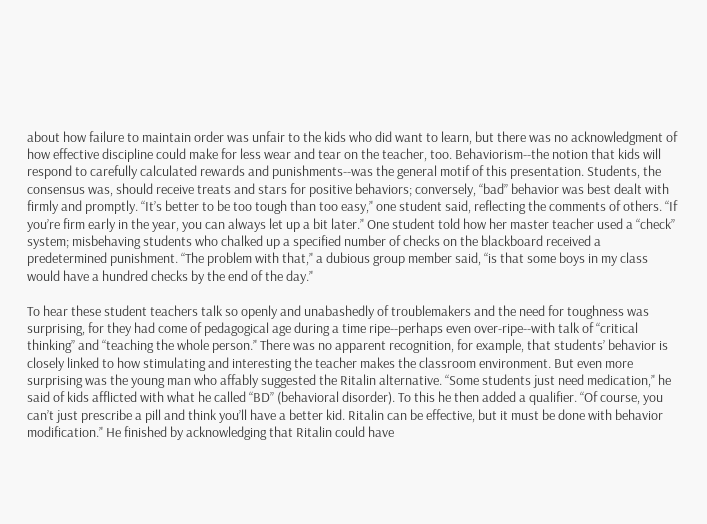about how failure to maintain order was unfair to the kids who did want to learn, but there was no acknowledgment of how effective discipline could make for less wear and tear on the teacher, too. Behaviorism--the notion that kids will respond to carefully calculated rewards and punishments--was the general motif of this presentation. Students, the consensus was, should receive treats and stars for positive behaviors; conversely, “bad’’ behavior was best dealt with firmly and promptly. “It’s better to be too tough than too easy,’' one student said, reflecting the comments of others. “If you’re firm early in the year, you can always let up a bit later.’' One student told how her master teacher used a “check’’ system; misbehaving students who chalked up a specified number of checks on the blackboard received a predetermined punishment. “The problem with that,’' a dubious group member said, “is that some boys in my class would have a hundred checks by the end of the day.’'

To hear these student teachers talk so openly and unabashedly of troublemakers and the need for toughness was surprising, for they had come of pedagogical age during a time ripe--perhaps even over-ripe--with talk of “critical thinking’’ and “teaching the whole person.’' There was no apparent recognition, for example, that students’ behavior is closely linked to how stimulating and interesting the teacher makes the classroom environment. But even more surprising was the young man who affably suggested the Ritalin alternative. “Some students just need medication,’' he said of kids afflicted with what he called “BD’’ (behavioral disorder). To this he then added a qualifier. “Of course, you can’t just prescribe a pill and think you’ll have a better kid. Ritalin can be effective, but it must be done with behavior modification.’' He finished by acknowledging that Ritalin could have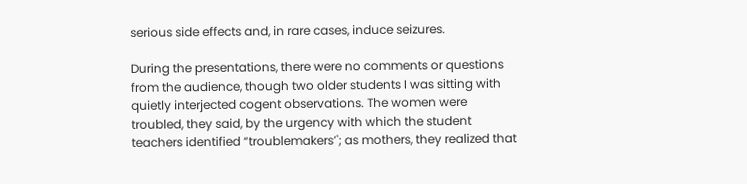serious side effects and, in rare cases, induce seizures.

During the presentations, there were no comments or questions from the audience, though two older students I was sitting with quietly interjected cogent observations. The women were troubled, they said, by the urgency with which the student teachers identified “troublemakers’'; as mothers, they realized that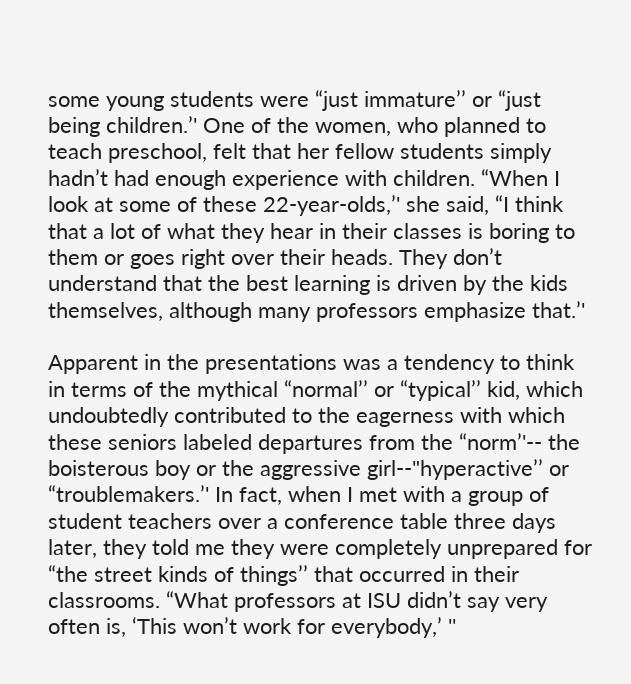some young students were “just immature’’ or “just being children.’' One of the women, who planned to teach preschool, felt that her fellow students simply hadn’t had enough experience with children. “When I look at some of these 22-year-olds,’' she said, “I think that a lot of what they hear in their classes is boring to them or goes right over their heads. They don’t understand that the best learning is driven by the kids themselves, although many professors emphasize that.’'

Apparent in the presentations was a tendency to think in terms of the mythical “normal’’ or “typical’’ kid, which undoubtedly contributed to the eagerness with which these seniors labeled departures from the “norm’'-- the boisterous boy or the aggressive girl--"hyperactive’’ or “troublemakers.’' In fact, when I met with a group of student teachers over a conference table three days later, they told me they were completely unprepared for “the street kinds of things’’ that occurred in their classrooms. “What professors at ISU didn’t say very often is, ‘This won’t work for everybody,’ ''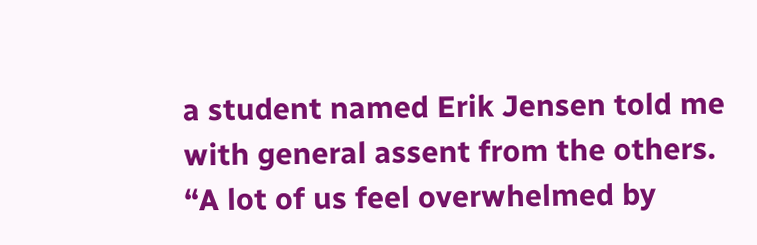a student named Erik Jensen told me with general assent from the others. “A lot of us feel overwhelmed by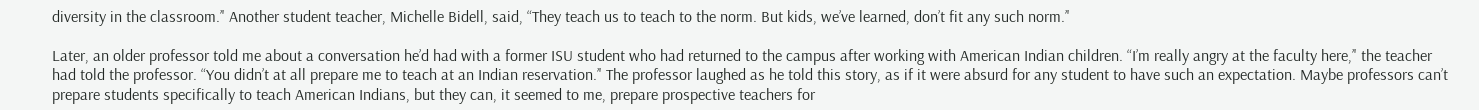diversity in the classroom.’' Another student teacher, Michelle Bidell, said, “They teach us to teach to the norm. But kids, we’ve learned, don’t fit any such norm.’'

Later, an older professor told me about a conversation he’d had with a former ISU student who had returned to the campus after working with American Indian children. “I’m really angry at the faculty here,’' the teacher had told the professor. “You didn’t at all prepare me to teach at an Indian reservation.’' The professor laughed as he told this story, as if it were absurd for any student to have such an expectation. Maybe professors can’t prepare students specifically to teach American Indians, but they can, it seemed to me, prepare prospective teachers for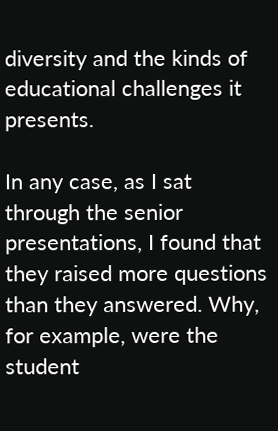diversity and the kinds of educational challenges it presents.

In any case, as I sat through the senior presentations, I found that they raised more questions than they answered. Why, for example, were the student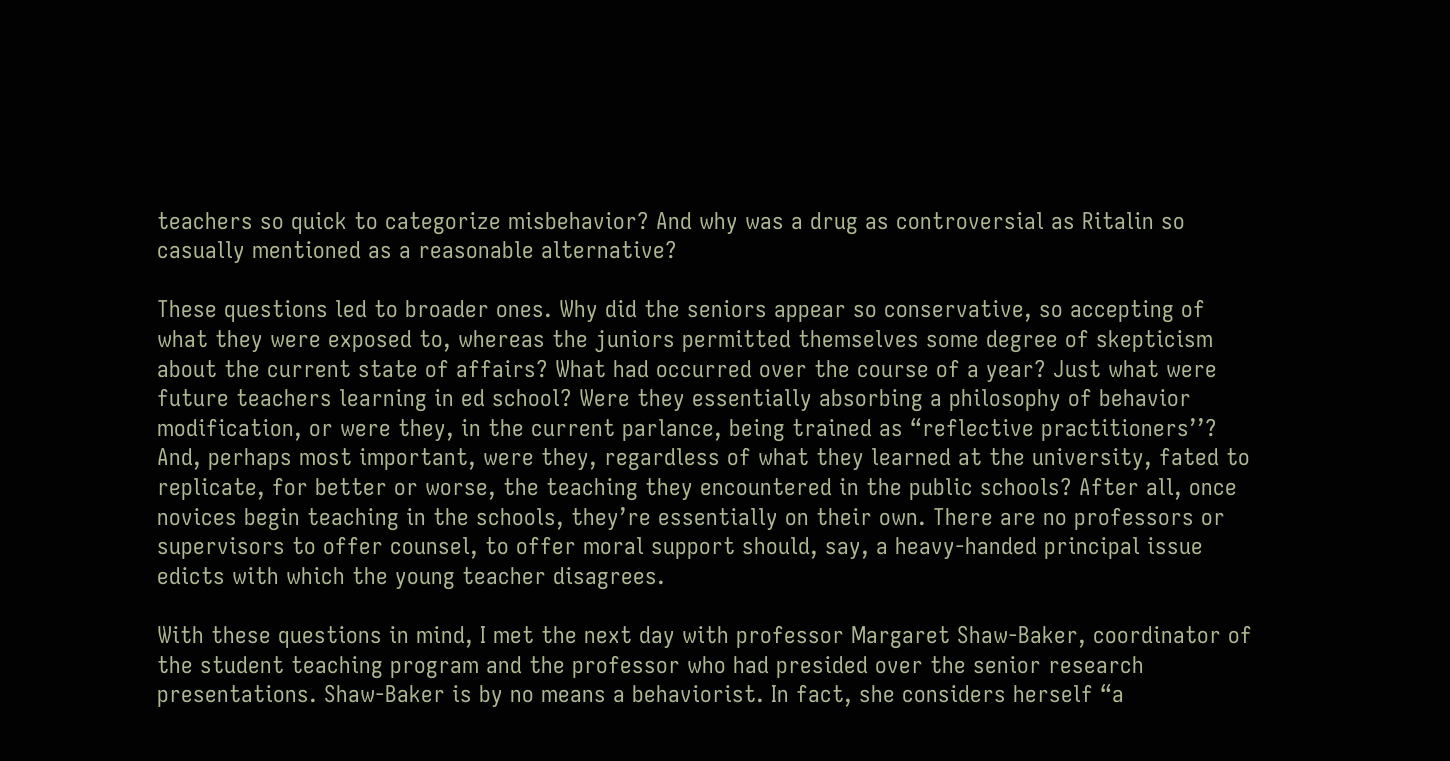teachers so quick to categorize misbehavior? And why was a drug as controversial as Ritalin so casually mentioned as a reasonable alternative?

These questions led to broader ones. Why did the seniors appear so conservative, so accepting of what they were exposed to, whereas the juniors permitted themselves some degree of skepticism about the current state of affairs? What had occurred over the course of a year? Just what were future teachers learning in ed school? Were they essentially absorbing a philosophy of behavior modification, or were they, in the current parlance, being trained as “reflective practitioners’’? And, perhaps most important, were they, regardless of what they learned at the university, fated to replicate, for better or worse, the teaching they encountered in the public schools? After all, once novices begin teaching in the schools, they’re essentially on their own. There are no professors or supervisors to offer counsel, to offer moral support should, say, a heavy-handed principal issue edicts with which the young teacher disagrees.

With these questions in mind, I met the next day with professor Margaret Shaw-Baker, coordinator of the student teaching program and the professor who had presided over the senior research presentations. Shaw-Baker is by no means a behaviorist. In fact, she considers herself “a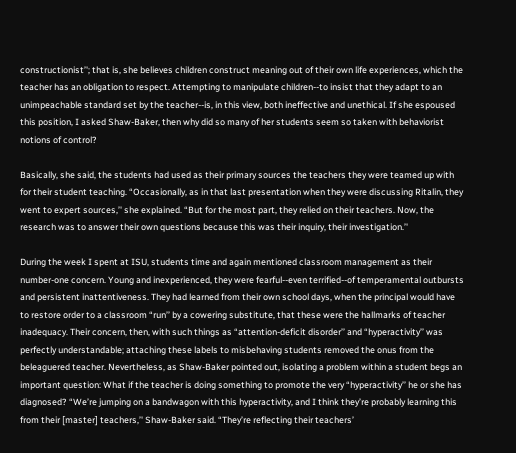constructionist’'; that is, she believes children construct meaning out of their own life experiences, which the teacher has an obligation to respect. Attempting to manipulate children--to insist that they adapt to an unimpeachable standard set by the teacher--is, in this view, both ineffective and unethical. If she espoused this position, I asked Shaw-Baker, then why did so many of her students seem so taken with behaviorist notions of control?

Basically, she said, the students had used as their primary sources the teachers they were teamed up with for their student teaching. “Occasionally, as in that last presentation when they were discussing Ritalin, they went to expert sources,’' she explained. “But for the most part, they relied on their teachers. Now, the research was to answer their own questions because this was their inquiry, their investigation.’'

During the week I spent at ISU, students time and again mentioned classroom management as their number-one concern. Young and inexperienced, they were fearful--even terrified--of temperamental outbursts and persistent inattentiveness. They had learned from their own school days, when the principal would have to restore order to a classroom “run’’ by a cowering substitute, that these were the hallmarks of teacher inadequacy. Their concern, then, with such things as “attention-deficit disorder’’ and “hyperactivity’’ was perfectly understandable; attaching these labels to misbehaving students removed the onus from the beleaguered teacher. Nevertheless, as Shaw-Baker pointed out, isolating a problem within a student begs an important question: What if the teacher is doing something to promote the very “hyperactivity’’ he or she has diagnosed? “We’re jumping on a bandwagon with this hyperactivity, and I think they’re probably learning this from their [master] teachers,’' Shaw-Baker said. “They’re reflecting their teachers’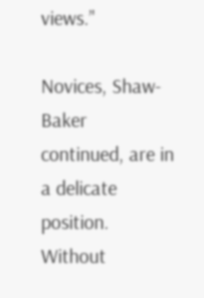views.’'

Novices, Shaw-Baker continued, are in a delicate position. Without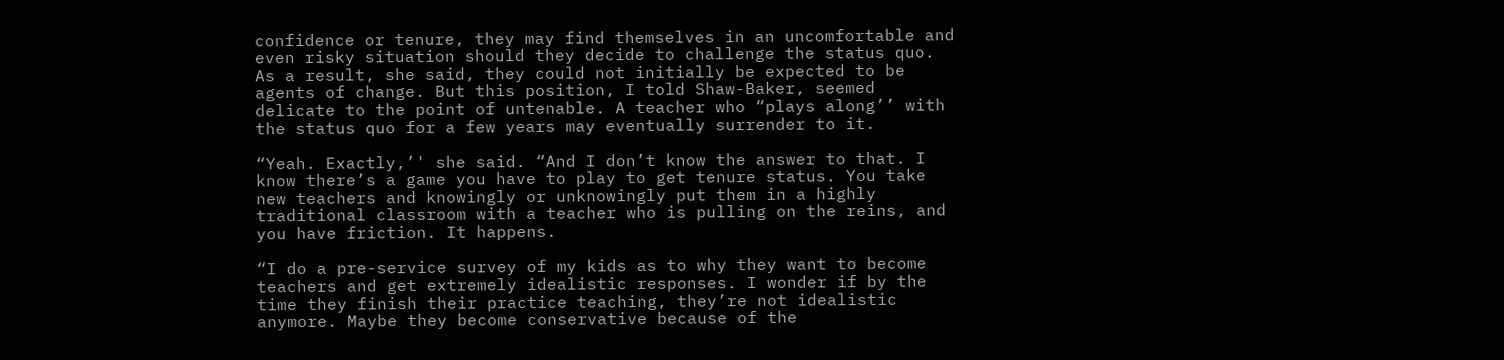confidence or tenure, they may find themselves in an uncomfortable and even risky situation should they decide to challenge the status quo. As a result, she said, they could not initially be expected to be agents of change. But this position, I told Shaw-Baker, seemed delicate to the point of untenable. A teacher who “plays along’’ with the status quo for a few years may eventually surrender to it.

“Yeah. Exactly,’' she said. “And I don’t know the answer to that. I know there’s a game you have to play to get tenure status. You take new teachers and knowingly or unknowingly put them in a highly traditional classroom with a teacher who is pulling on the reins, and you have friction. It happens.

“I do a pre-service survey of my kids as to why they want to become teachers and get extremely idealistic responses. I wonder if by the time they finish their practice teaching, they’re not idealistic anymore. Maybe they become conservative because of the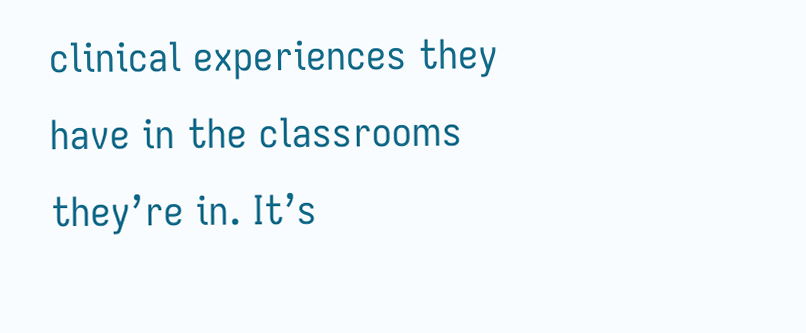clinical experiences they have in the classrooms they’re in. It’s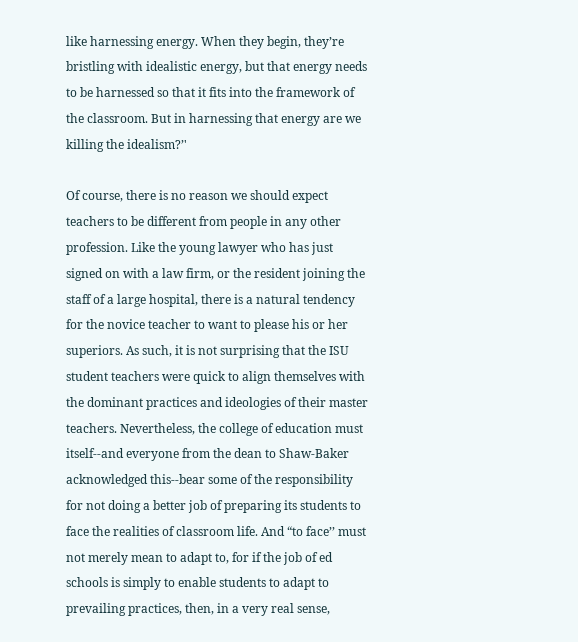like harnessing energy. When they begin, they’re bristling with idealistic energy, but that energy needs to be harnessed so that it fits into the framework of the classroom. But in harnessing that energy are we killing the idealism?’'

Of course, there is no reason we should expect teachers to be different from people in any other profession. Like the young lawyer who has just signed on with a law firm, or the resident joining the staff of a large hospital, there is a natural tendency for the novice teacher to want to please his or her superiors. As such, it is not surprising that the ISU student teachers were quick to align themselves with the dominant practices and ideologies of their master teachers. Nevertheless, the college of education must itself--and everyone from the dean to Shaw-Baker acknowledged this--bear some of the responsibility for not doing a better job of preparing its students to face the realities of classroom life. And “to face’’ must not merely mean to adapt to, for if the job of ed schools is simply to enable students to adapt to prevailing practices, then, in a very real sense,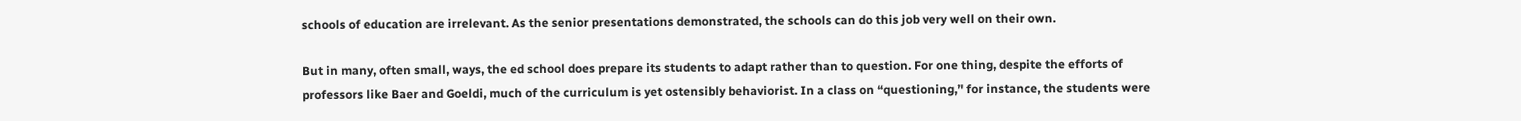schools of education are irrelevant. As the senior presentations demonstrated, the schools can do this job very well on their own.

But in many, often small, ways, the ed school does prepare its students to adapt rather than to question. For one thing, despite the efforts of professors like Baer and Goeldi, much of the curriculum is yet ostensibly behaviorist. In a class on “questioning,’' for instance, the students were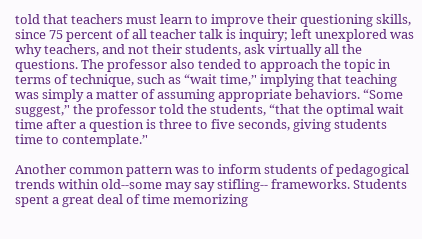told that teachers must learn to improve their questioning skills, since 75 percent of all teacher talk is inquiry; left unexplored was why teachers, and not their students, ask virtually all the questions. The professor also tended to approach the topic in terms of technique, such as “wait time,’' implying that teaching was simply a matter of assuming appropriate behaviors. “Some suggest,’' the professor told the students, “that the optimal wait time after a question is three to five seconds, giving students time to contemplate.’'

Another common pattern was to inform students of pedagogical trends within old--some may say stifling-- frameworks. Students spent a great deal of time memorizing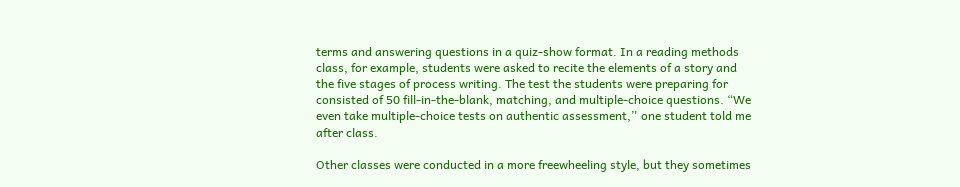terms and answering questions in a quiz-show format. In a reading methods class, for example, students were asked to recite the elements of a story and the five stages of process writing. The test the students were preparing for consisted of 50 fill-in-the-blank, matching, and multiple-choice questions. “We even take multiple-choice tests on authentic assessment,’' one student told me after class.

Other classes were conducted in a more freewheeling style, but they sometimes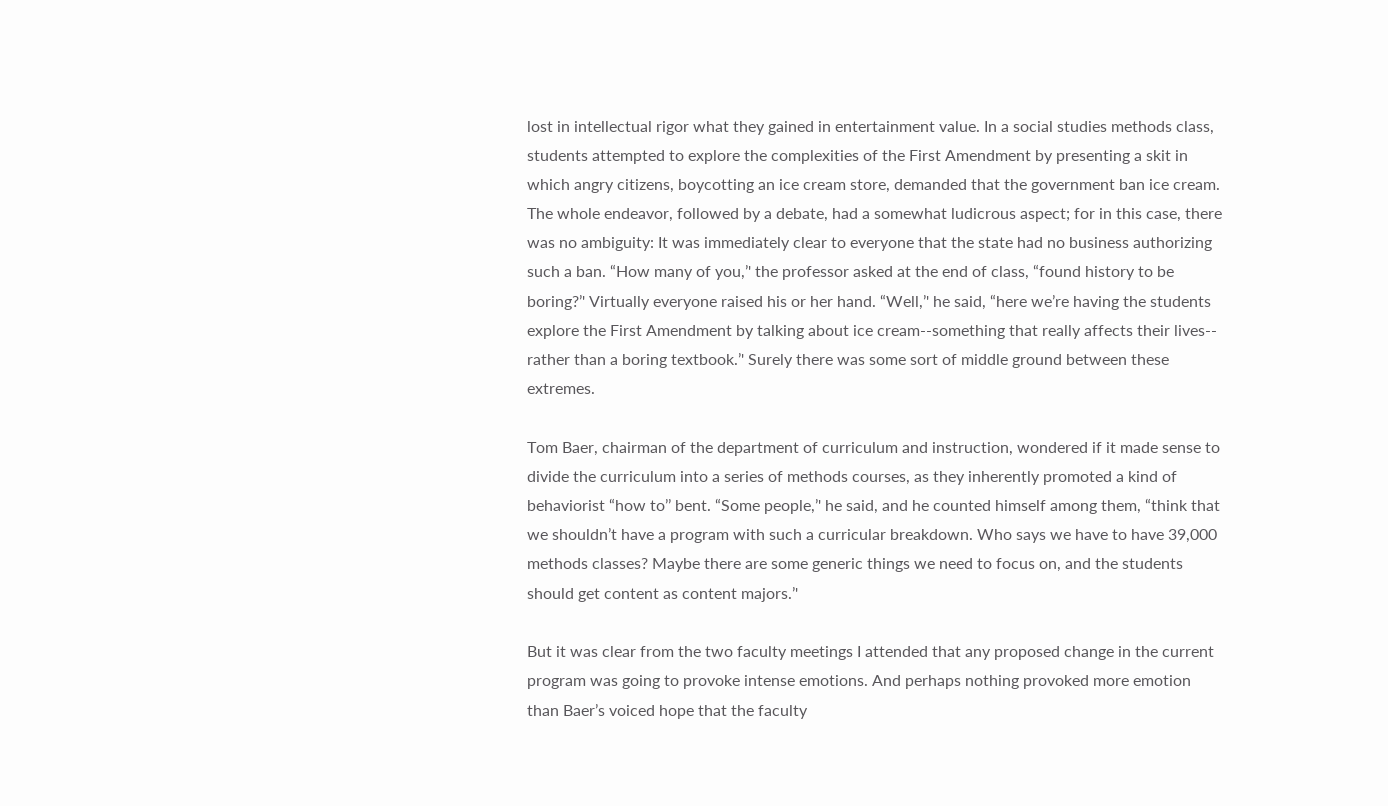lost in intellectual rigor what they gained in entertainment value. In a social studies methods class, students attempted to explore the complexities of the First Amendment by presenting a skit in which angry citizens, boycotting an ice cream store, demanded that the government ban ice cream. The whole endeavor, followed by a debate, had a somewhat ludicrous aspect; for in this case, there was no ambiguity: It was immediately clear to everyone that the state had no business authorizing such a ban. “How many of you,’' the professor asked at the end of class, “found history to be boring?’' Virtually everyone raised his or her hand. “Well,’' he said, “here we’re having the students explore the First Amendment by talking about ice cream--something that really affects their lives-- rather than a boring textbook.’' Surely there was some sort of middle ground between these extremes.

Tom Baer, chairman of the department of curriculum and instruction, wondered if it made sense to divide the curriculum into a series of methods courses, as they inherently promoted a kind of behaviorist “how to’’ bent. “Some people,’' he said, and he counted himself among them, “think that we shouldn’t have a program with such a curricular breakdown. Who says we have to have 39,000 methods classes? Maybe there are some generic things we need to focus on, and the students should get content as content majors.’'

But it was clear from the two faculty meetings I attended that any proposed change in the current program was going to provoke intense emotions. And perhaps nothing provoked more emotion than Baer’s voiced hope that the faculty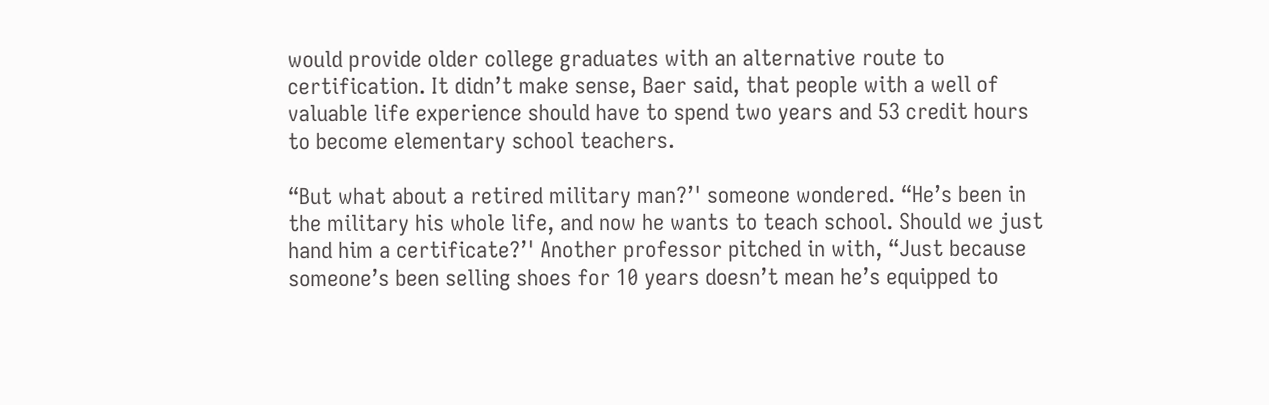would provide older college graduates with an alternative route to certification. It didn’t make sense, Baer said, that people with a well of valuable life experience should have to spend two years and 53 credit hours to become elementary school teachers.

“But what about a retired military man?’' someone wondered. “He’s been in the military his whole life, and now he wants to teach school. Should we just hand him a certificate?’' Another professor pitched in with, “Just because someone’s been selling shoes for 10 years doesn’t mean he’s equipped to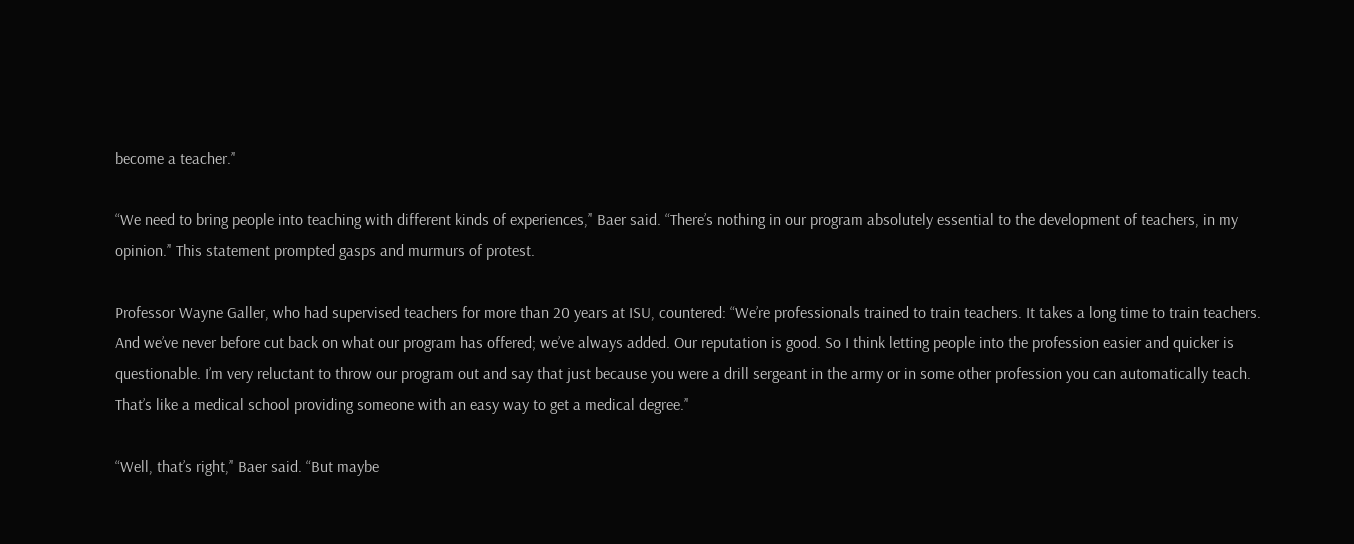become a teacher.’'

“We need to bring people into teaching with different kinds of experiences,’' Baer said. “There’s nothing in our program absolutely essential to the development of teachers, in my opinion.’' This statement prompted gasps and murmurs of protest.

Professor Wayne Galler, who had supervised teachers for more than 20 years at ISU, countered: “We’re professionals trained to train teachers. It takes a long time to train teachers. And we’ve never before cut back on what our program has offered; we’ve always added. Our reputation is good. So I think letting people into the profession easier and quicker is questionable. I’m very reluctant to throw our program out and say that just because you were a drill sergeant in the army or in some other profession you can automatically teach. That’s like a medical school providing someone with an easy way to get a medical degree.’'

“Well, that’s right,’' Baer said. “But maybe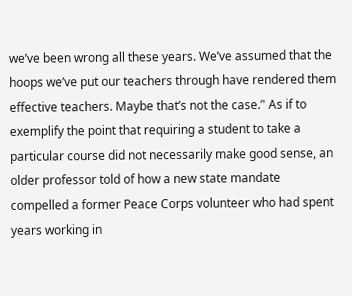we’ve been wrong all these years. We’ve assumed that the hoops we’ve put our teachers through have rendered them effective teachers. Maybe that’s not the case.’' As if to exemplify the point that requiring a student to take a particular course did not necessarily make good sense, an older professor told of how a new state mandate compelled a former Peace Corps volunteer who had spent years working in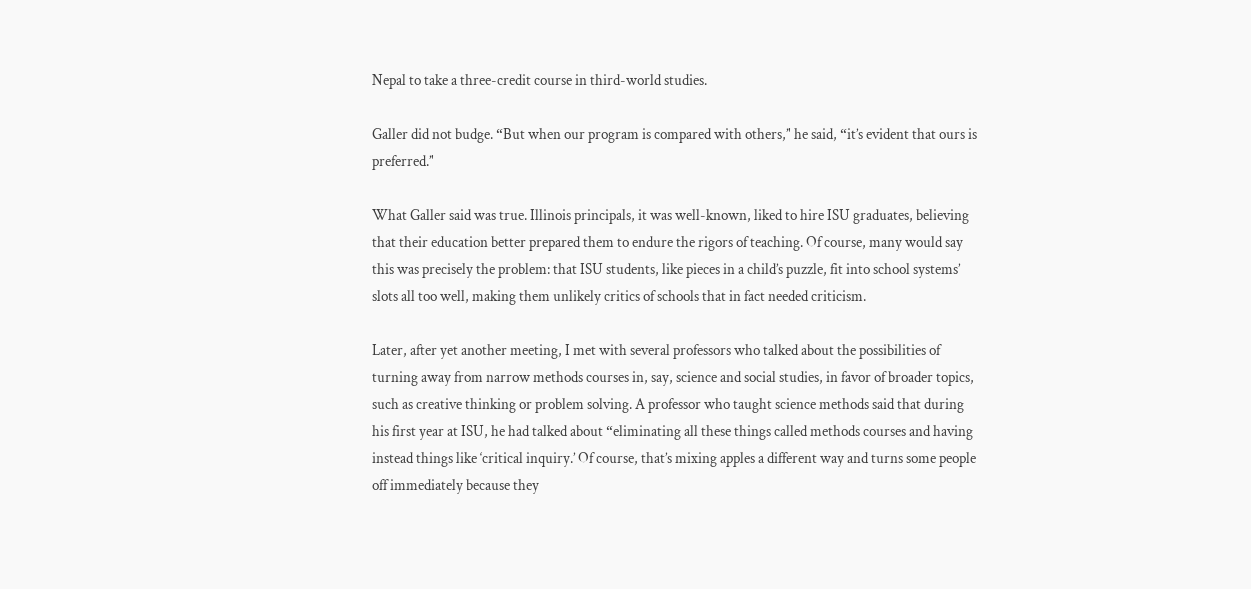Nepal to take a three-credit course in third-world studies.

Galler did not budge. “But when our program is compared with others,’' he said, “it’s evident that ours is preferred.’'

What Galler said was true. Illinois principals, it was well-known, liked to hire ISU graduates, believing that their education better prepared them to endure the rigors of teaching. Of course, many would say this was precisely the problem: that ISU students, like pieces in a child’s puzzle, fit into school systems’ slots all too well, making them unlikely critics of schools that in fact needed criticism.

Later, after yet another meeting, I met with several professors who talked about the possibilities of turning away from narrow methods courses in, say, science and social studies, in favor of broader topics, such as creative thinking or problem solving. A professor who taught science methods said that during his first year at ISU, he had talked about “eliminating all these things called methods courses and having instead things like ‘critical inquiry.’ Of course, that’s mixing apples a different way and turns some people off immediately because they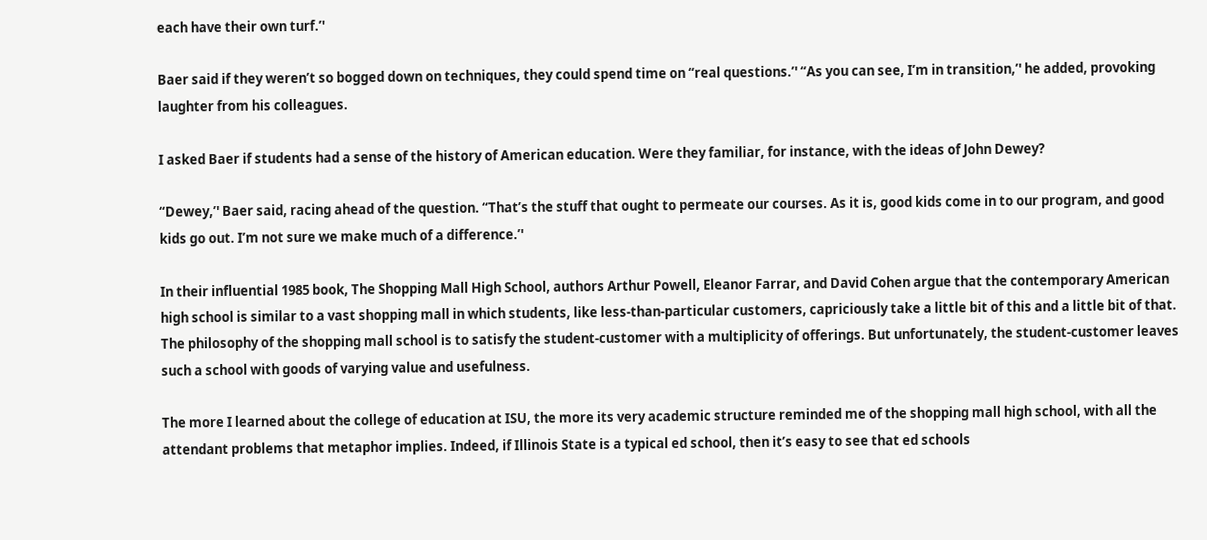each have their own turf.’'

Baer said if they weren’t so bogged down on techniques, they could spend time on “real questions.’' “As you can see, I’m in transition,’' he added, provoking laughter from his colleagues.

I asked Baer if students had a sense of the history of American education. Were they familiar, for instance, with the ideas of John Dewey?

“Dewey,’' Baer said, racing ahead of the question. “That’s the stuff that ought to permeate our courses. As it is, good kids come in to our program, and good kids go out. I’m not sure we make much of a difference.’'

In their influential 1985 book, The Shopping Mall High School, authors Arthur Powell, Eleanor Farrar, and David Cohen argue that the contemporary American high school is similar to a vast shopping mall in which students, like less-than-particular customers, capriciously take a little bit of this and a little bit of that. The philosophy of the shopping mall school is to satisfy the student-customer with a multiplicity of offerings. But unfortunately, the student-customer leaves such a school with goods of varying value and usefulness.

The more I learned about the college of education at ISU, the more its very academic structure reminded me of the shopping mall high school, with all the attendant problems that metaphor implies. Indeed, if Illinois State is a typical ed school, then it’s easy to see that ed schools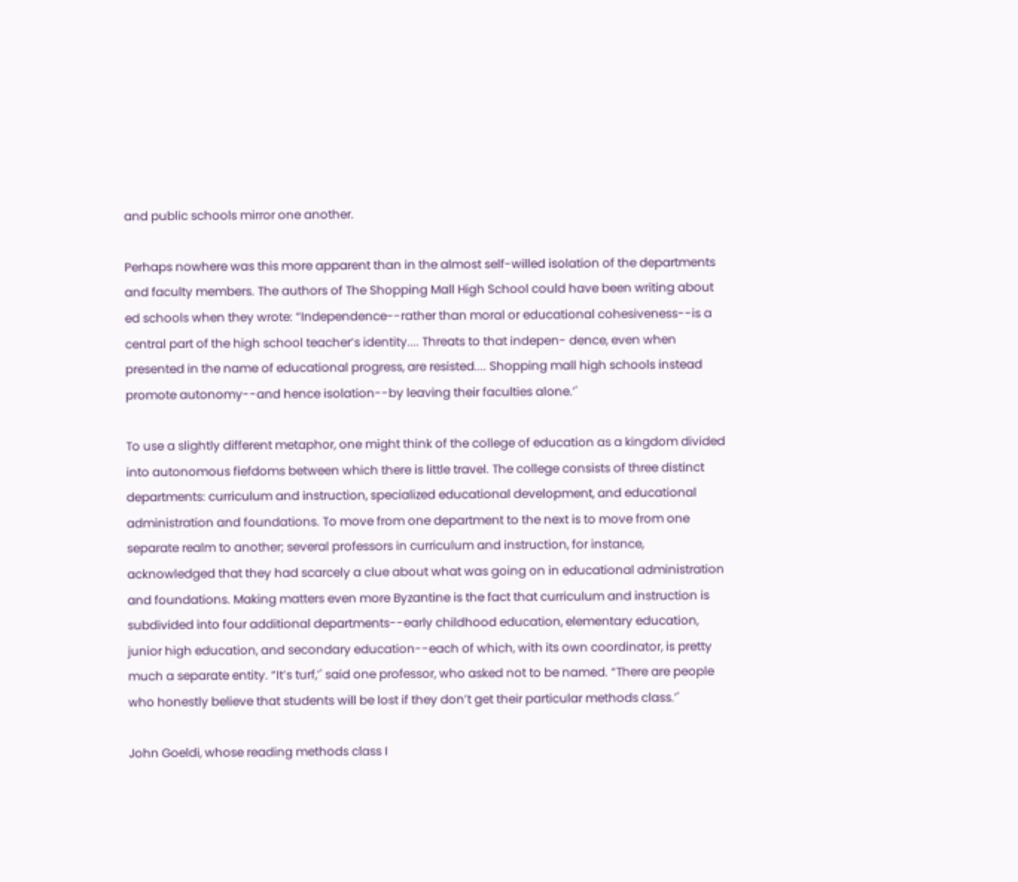and public schools mirror one another.

Perhaps nowhere was this more apparent than in the almost self-willed isolation of the departments and faculty members. The authors of The Shopping Mall High School could have been writing about ed schools when they wrote: “Independence--rather than moral or educational cohesiveness--is a central part of the high school teacher’s identity.... Threats to that indepen- dence, even when presented in the name of educational progress, are resisted.... Shopping mall high schools instead promote autonomy--and hence isolation--by leaving their faculties alone.’'

To use a slightly different metaphor, one might think of the college of education as a kingdom divided into autonomous fiefdoms between which there is little travel. The college consists of three distinct departments: curriculum and instruction, specialized educational development, and educational administration and foundations. To move from one department to the next is to move from one separate realm to another; several professors in curriculum and instruction, for instance, acknowledged that they had scarcely a clue about what was going on in educational administration and foundations. Making matters even more Byzantine is the fact that curriculum and instruction is subdivided into four additional departments--early childhood education, elementary education, junior high education, and secondary education--each of which, with its own coordinator, is pretty much a separate entity. “It’s turf,’' said one professor, who asked not to be named. “There are people who honestly believe that students will be lost if they don’t get their particular methods class.’'

John Goeldi, whose reading methods class I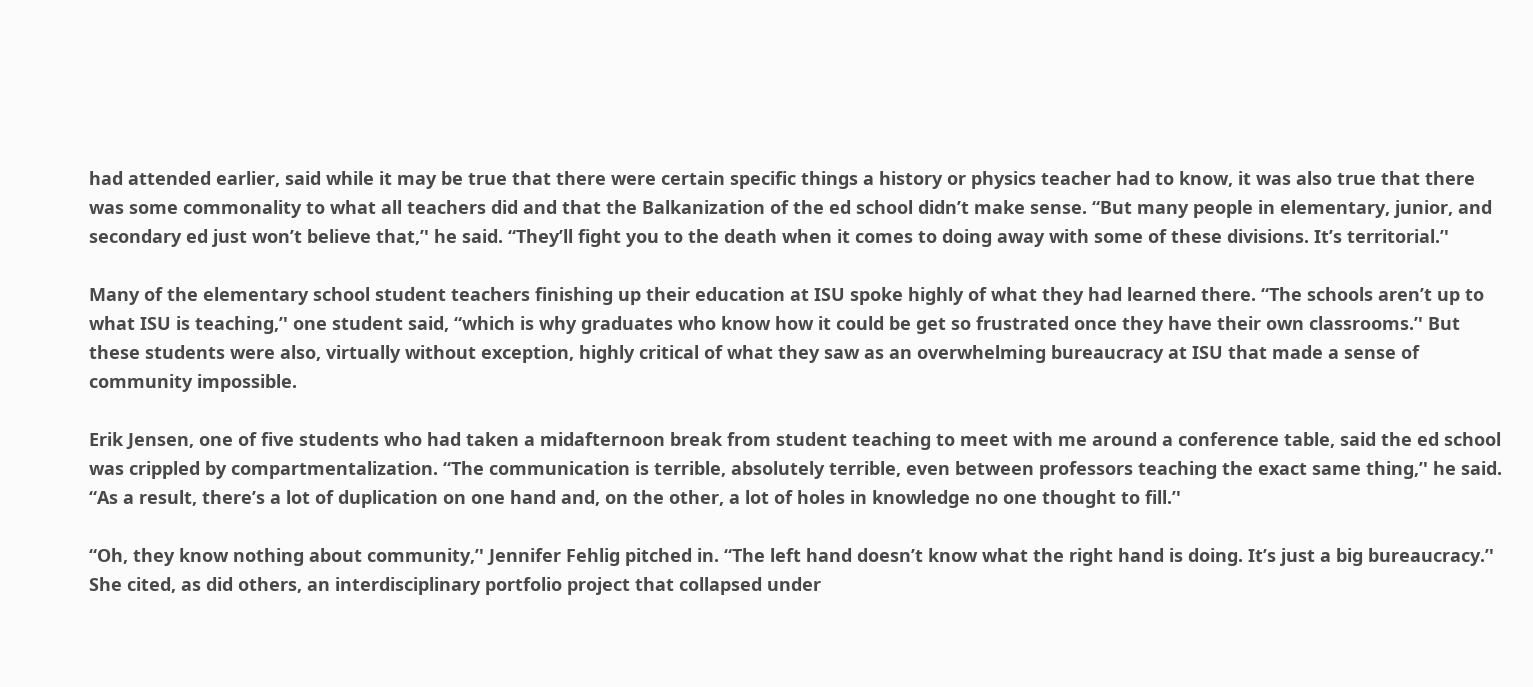had attended earlier, said while it may be true that there were certain specific things a history or physics teacher had to know, it was also true that there was some commonality to what all teachers did and that the Balkanization of the ed school didn’t make sense. “But many people in elementary, junior, and secondary ed just won’t believe that,’' he said. “They’ll fight you to the death when it comes to doing away with some of these divisions. It’s territorial.’'

Many of the elementary school student teachers finishing up their education at ISU spoke highly of what they had learned there. “The schools aren’t up to what ISU is teaching,’' one student said, “which is why graduates who know how it could be get so frustrated once they have their own classrooms.’' But these students were also, virtually without exception, highly critical of what they saw as an overwhelming bureaucracy at ISU that made a sense of community impossible.

Erik Jensen, one of five students who had taken a midafternoon break from student teaching to meet with me around a conference table, said the ed school was crippled by compartmentalization. “The communication is terrible, absolutely terrible, even between professors teaching the exact same thing,’' he said. “As a result, there’s a lot of duplication on one hand and, on the other, a lot of holes in knowledge no one thought to fill.’'

“Oh, they know nothing about community,’' Jennifer Fehlig pitched in. “The left hand doesn’t know what the right hand is doing. It’s just a big bureaucracy.’' She cited, as did others, an interdisciplinary portfolio project that collapsed under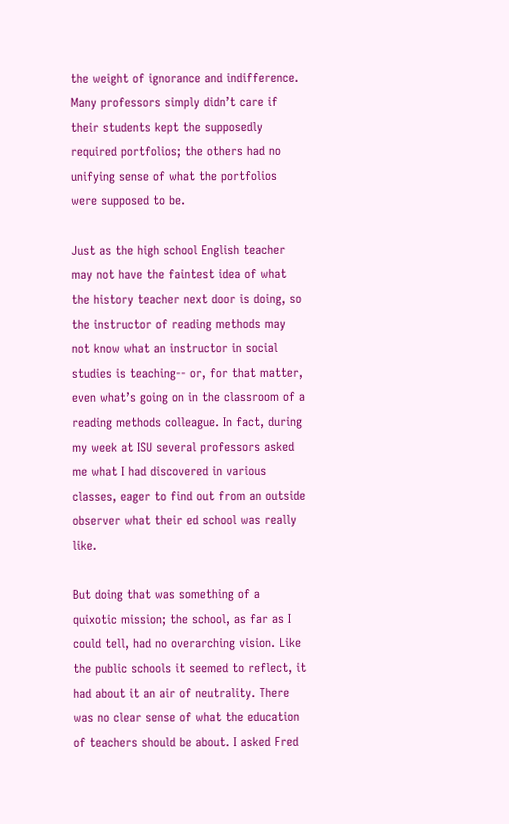the weight of ignorance and indifference. Many professors simply didn’t care if their students kept the supposedly required portfolios; the others had no unifying sense of what the portfolios were supposed to be.

Just as the high school English teacher may not have the faintest idea of what the history teacher next door is doing, so the instructor of reading methods may not know what an instructor in social studies is teaching-- or, for that matter, even what’s going on in the classroom of a reading methods colleague. In fact, during my week at ISU several professors asked me what I had discovered in various classes, eager to find out from an outside observer what their ed school was really like.

But doing that was something of a quixotic mission; the school, as far as I could tell, had no overarching vision. Like the public schools it seemed to reflect, it had about it an air of neutrality. There was no clear sense of what the education of teachers should be about. I asked Fred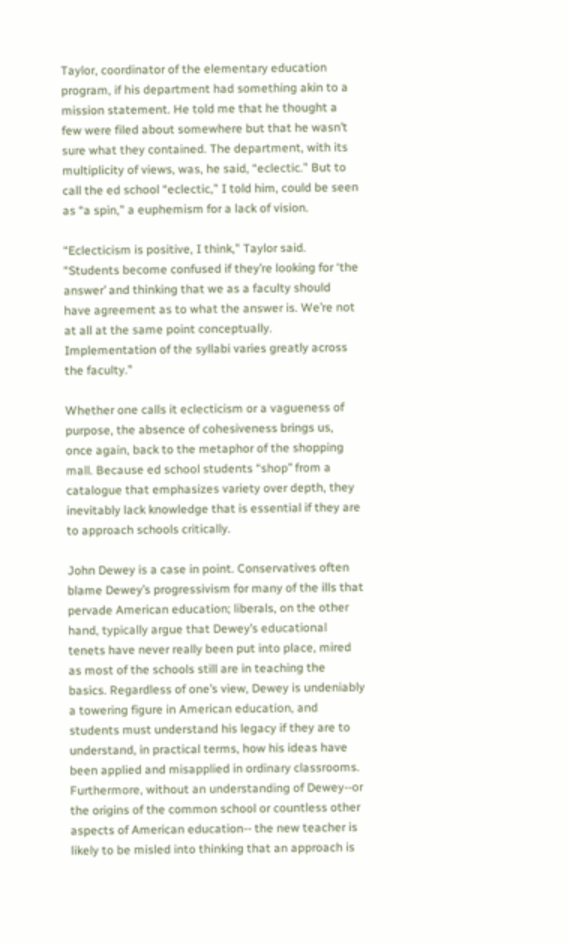Taylor, coordinator of the elementary education program, if his department had something akin to a mission statement. He told me that he thought a few were filed about somewhere but that he wasn’t sure what they contained. The department, with its multiplicity of views, was, he said, “eclectic.’' But to call the ed school “eclectic,’' I told him, could be seen as “a spin,’' a euphemism for a lack of vision.

“Eclecticism is positive, I think,’' Taylor said. “Students become confused if they’re looking for ‘the answer’ and thinking that we as a faculty should have agreement as to what the answer is. We’re not at all at the same point conceptually. Implementation of the syllabi varies greatly across the faculty.’'

Whether one calls it eclecticism or a vagueness of purpose, the absence of cohesiveness brings us, once again, back to the metaphor of the shopping mall. Because ed school students “shop’’ from a catalogue that emphasizes variety over depth, they inevitably lack knowledge that is essential if they are to approach schools critically.

John Dewey is a case in point. Conservatives often blame Dewey’s progressivism for many of the ills that pervade American education; liberals, on the other hand, typically argue that Dewey’s educational tenets have never really been put into place, mired as most of the schools still are in teaching the basics. Regardless of one’s view, Dewey is undeniably a towering figure in American education, and students must understand his legacy if they are to understand, in practical terms, how his ideas have been applied and misapplied in ordinary classrooms. Furthermore, without an understanding of Dewey--or the origins of the common school or countless other aspects of American education-- the new teacher is likely to be misled into thinking that an approach is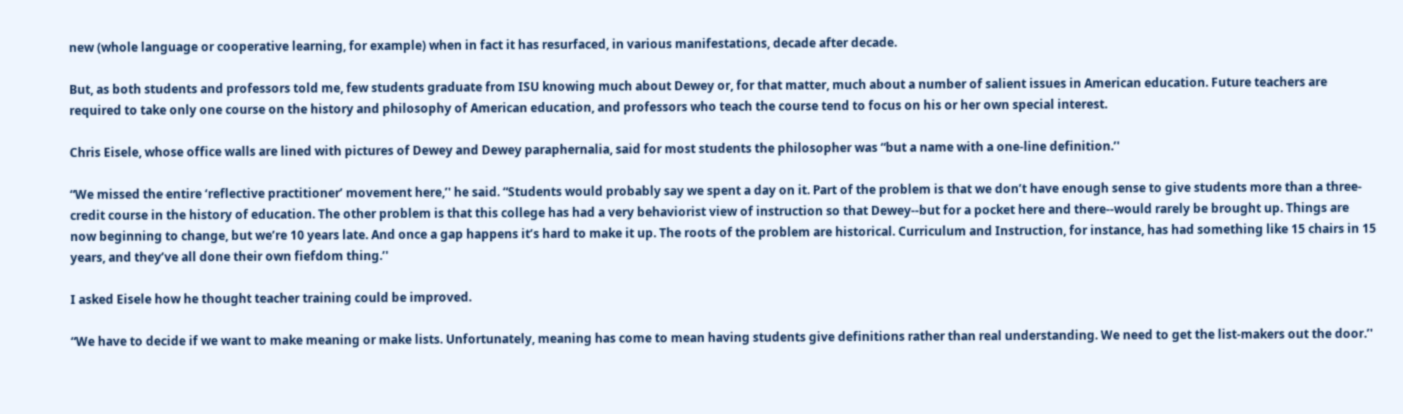new (whole language or cooperative learning, for example) when in fact it has resurfaced, in various manifestations, decade after decade.

But, as both students and professors told me, few students graduate from ISU knowing much about Dewey or, for that matter, much about a number of salient issues in American education. Future teachers are required to take only one course on the history and philosophy of American education, and professors who teach the course tend to focus on his or her own special interest.

Chris Eisele, whose office walls are lined with pictures of Dewey and Dewey paraphernalia, said for most students the philosopher was “but a name with a one-line definition.’'

“We missed the entire ‘reflective practitioner’ movement here,’' he said. “Students would probably say we spent a day on it. Part of the problem is that we don’t have enough sense to give students more than a three-credit course in the history of education. The other problem is that this college has had a very behaviorist view of instruction so that Dewey--but for a pocket here and there--would rarely be brought up. Things are now beginning to change, but we’re 10 years late. And once a gap happens it’s hard to make it up. The roots of the problem are historical. Curriculum and Instruction, for instance, has had something like 15 chairs in 15 years, and they’ve all done their own fiefdom thing.’'

I asked Eisele how he thought teacher training could be improved.

“We have to decide if we want to make meaning or make lists. Unfortunately, meaning has come to mean having students give definitions rather than real understanding. We need to get the list-makers out the door.’'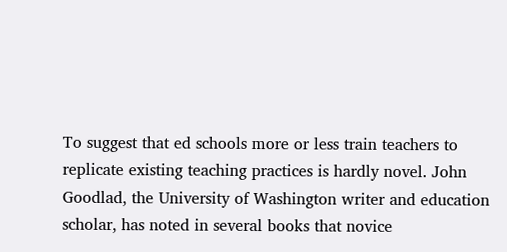To suggest that ed schools more or less train teachers to replicate existing teaching practices is hardly novel. John Goodlad, the University of Washington writer and education scholar, has noted in several books that novice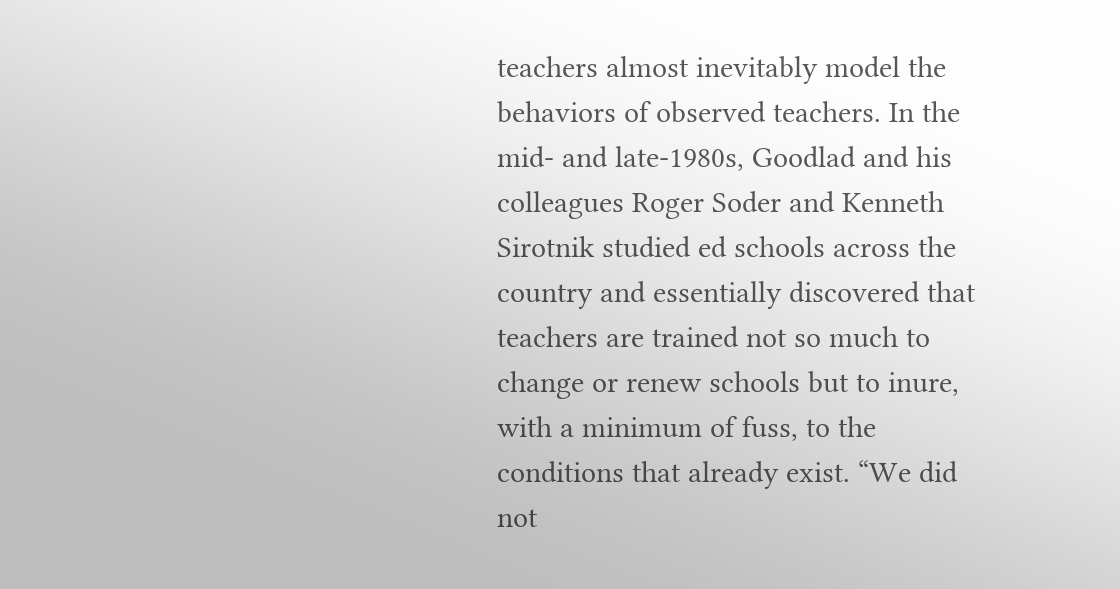teachers almost inevitably model the behaviors of observed teachers. In the mid- and late-1980s, Goodlad and his colleagues Roger Soder and Kenneth Sirotnik studied ed schools across the country and essentially discovered that teachers are trained not so much to change or renew schools but to inure, with a minimum of fuss, to the conditions that already exist. “We did not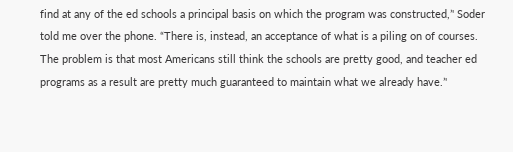find at any of the ed schools a principal basis on which the program was constructed,’' Soder told me over the phone. “There is, instead, an acceptance of what is a piling on of courses. The problem is that most Americans still think the schools are pretty good, and teacher ed programs as a result are pretty much guaranteed to maintain what we already have.’'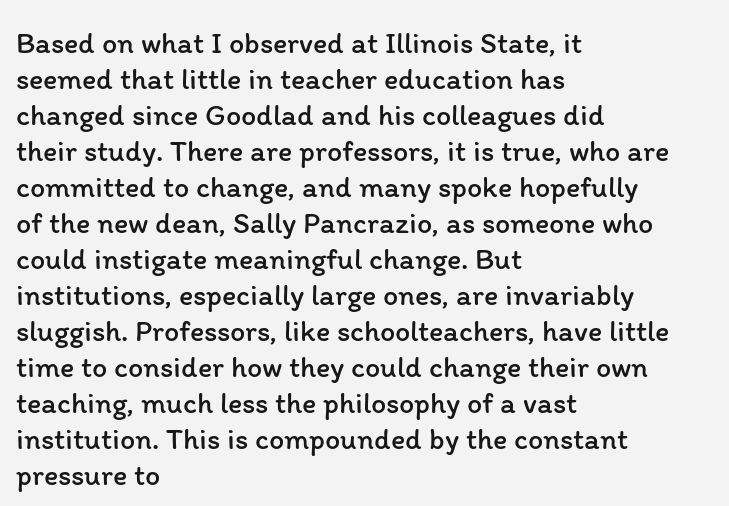Based on what I observed at Illinois State, it seemed that little in teacher education has changed since Goodlad and his colleagues did their study. There are professors, it is true, who are committed to change, and many spoke hopefully of the new dean, Sally Pancrazio, as someone who could instigate meaningful change. But institutions, especially large ones, are invariably sluggish. Professors, like schoolteachers, have little time to consider how they could change their own teaching, much less the philosophy of a vast institution. This is compounded by the constant pressure to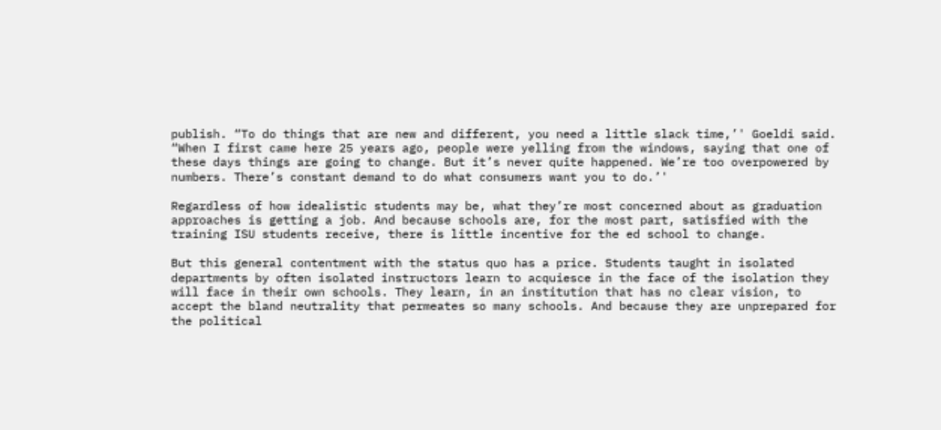publish. “To do things that are new and different, you need a little slack time,’' Goeldi said. “When I first came here 25 years ago, people were yelling from the windows, saying that one of these days things are going to change. But it’s never quite happened. We’re too overpowered by numbers. There’s constant demand to do what consumers want you to do.’'

Regardless of how idealistic students may be, what they’re most concerned about as graduation approaches is getting a job. And because schools are, for the most part, satisfied with the training ISU students receive, there is little incentive for the ed school to change.

But this general contentment with the status quo has a price. Students taught in isolated departments by often isolated instructors learn to acquiesce in the face of the isolation they will face in their own schools. They learn, in an institution that has no clear vision, to accept the bland neutrality that permeates so many schools. And because they are unprepared for the political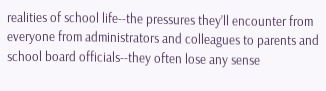realities of school life--the pressures they’ll encounter from everyone from administrators and colleagues to parents and school board officials--they often lose any sense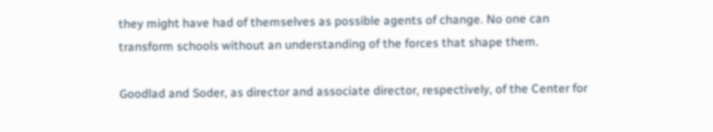they might have had of themselves as possible agents of change. No one can transform schools without an understanding of the forces that shape them.

Goodlad and Soder, as director and associate director, respectively, of the Center for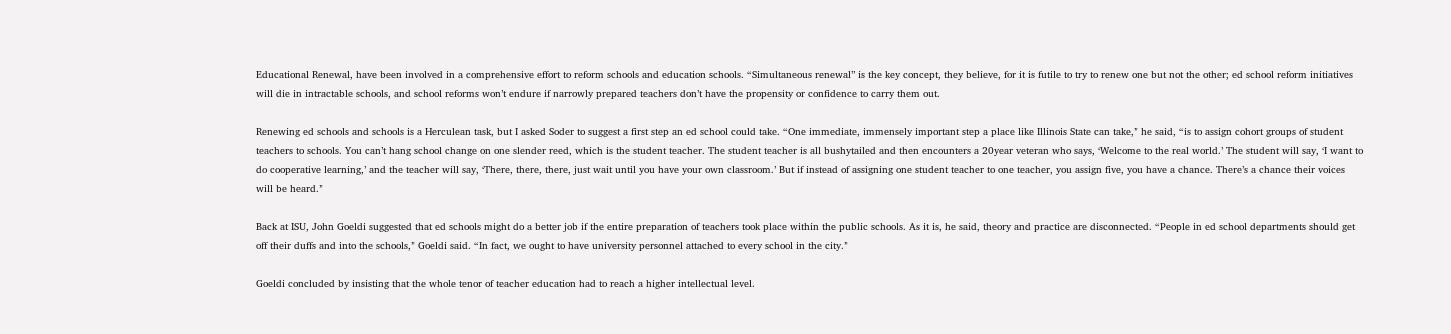Educational Renewal, have been involved in a comprehensive effort to reform schools and education schools. “Simultaneous renewal’’ is the key concept, they believe, for it is futile to try to renew one but not the other; ed school reform initiatives will die in intractable schools, and school reforms won’t endure if narrowly prepared teachers don’t have the propensity or confidence to carry them out.

Renewing ed schools and schools is a Herculean task, but I asked Soder to suggest a first step an ed school could take. “One immediate, immensely important step a place like Illinois State can take,’' he said, “is to assign cohort groups of student teachers to schools. You can’t hang school change on one slender reed, which is the student teacher. The student teacher is all bushytailed and then encounters a 20year veteran who says, ‘Welcome to the real world.’ The student will say, ‘I want to do cooperative learning,’ and the teacher will say, ‘There, there, there, just wait until you have your own classroom.’ But if instead of assigning one student teacher to one teacher, you assign five, you have a chance. There’s a chance their voices will be heard.’'

Back at ISU, John Goeldi suggested that ed schools might do a better job if the entire preparation of teachers took place within the public schools. As it is, he said, theory and practice are disconnected. “People in ed school departments should get off their duffs and into the schools,’' Goeldi said. “In fact, we ought to have university personnel attached to every school in the city.’'

Goeldi concluded by insisting that the whole tenor of teacher education had to reach a higher intellectual level.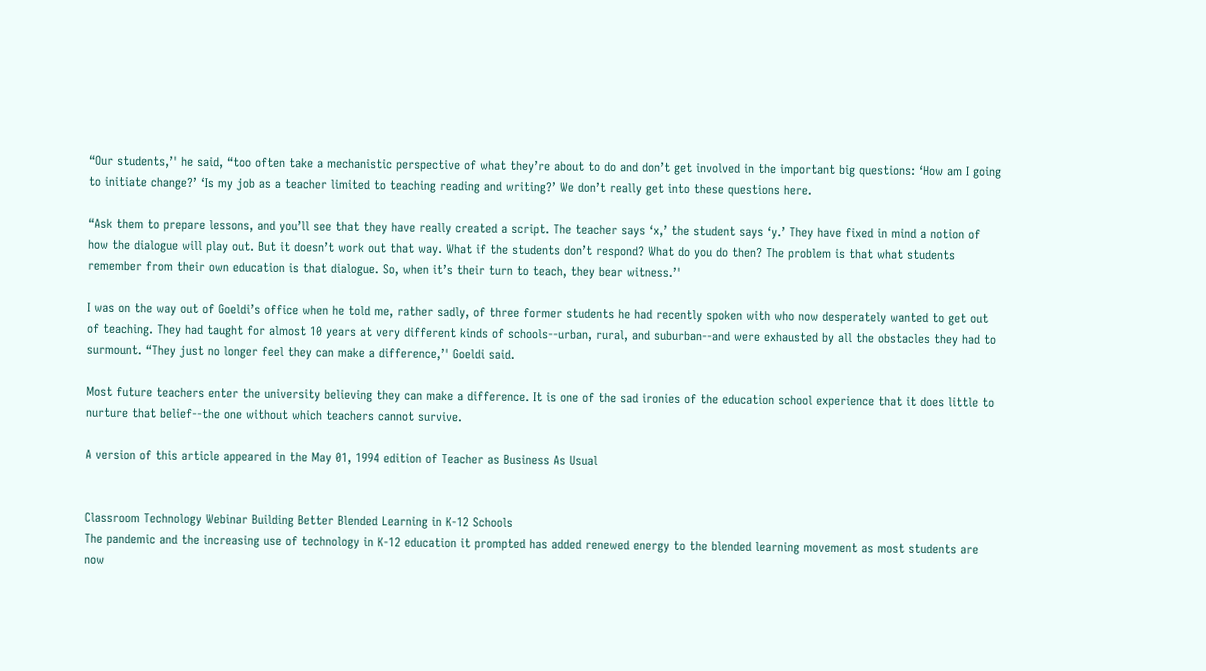“Our students,’' he said, “too often take a mechanistic perspective of what they’re about to do and don’t get involved in the important big questions: ‘How am I going to initiate change?’ ‘Is my job as a teacher limited to teaching reading and writing?’ We don’t really get into these questions here.

“Ask them to prepare lessons, and you’ll see that they have really created a script. The teacher says ‘x,’ the student says ‘y.’ They have fixed in mind a notion of how the dialogue will play out. But it doesn’t work out that way. What if the students don’t respond? What do you do then? The problem is that what students remember from their own education is that dialogue. So, when it’s their turn to teach, they bear witness.’'

I was on the way out of Goeldi’s office when he told me, rather sadly, of three former students he had recently spoken with who now desperately wanted to get out of teaching. They had taught for almost 10 years at very different kinds of schools--urban, rural, and suburban--and were exhausted by all the obstacles they had to surmount. “They just no longer feel they can make a difference,’' Goeldi said.

Most future teachers enter the university believing they can make a difference. It is one of the sad ironies of the education school experience that it does little to nurture that belief--the one without which teachers cannot survive.

A version of this article appeared in the May 01, 1994 edition of Teacher as Business As Usual


Classroom Technology Webinar Building Better Blended Learning in K-12 Schools
The pandemic and the increasing use of technology in K-12 education it prompted has added renewed energy to the blended learning movement as most students are now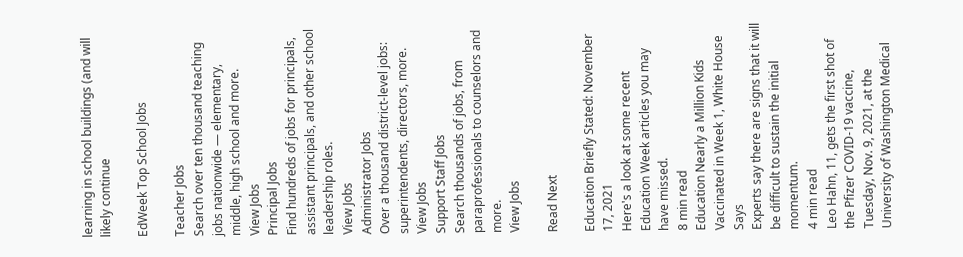learning in school buildings (and will likely continue

EdWeek Top School Jobs

Teacher Jobs
Search over ten thousand teaching jobs nationwide — elementary, middle, high school and more.
View Jobs
Principal Jobs
Find hundreds of jobs for principals, assistant principals, and other school leadership roles.
View Jobs
Administrator Jobs
Over a thousand district-level jobs: superintendents, directors, more.
View Jobs
Support Staff Jobs
Search thousands of jobs, from paraprofessionals to counselors and more.
View Jobs

Read Next

Education Briefly Stated: November 17, 2021
Here's a look at some recent Education Week articles you may have missed.
8 min read
Education Nearly a Million Kids Vaccinated in Week 1, White House Says
Experts say there are signs that it will be difficult to sustain the initial momentum.
4 min read
Leo Hahn, 11, gets the first shot of the Pfizer COVID-19 vaccine, Tuesday, Nov. 9, 2021, at the University of Washington Medical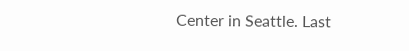Center in Seattle. Last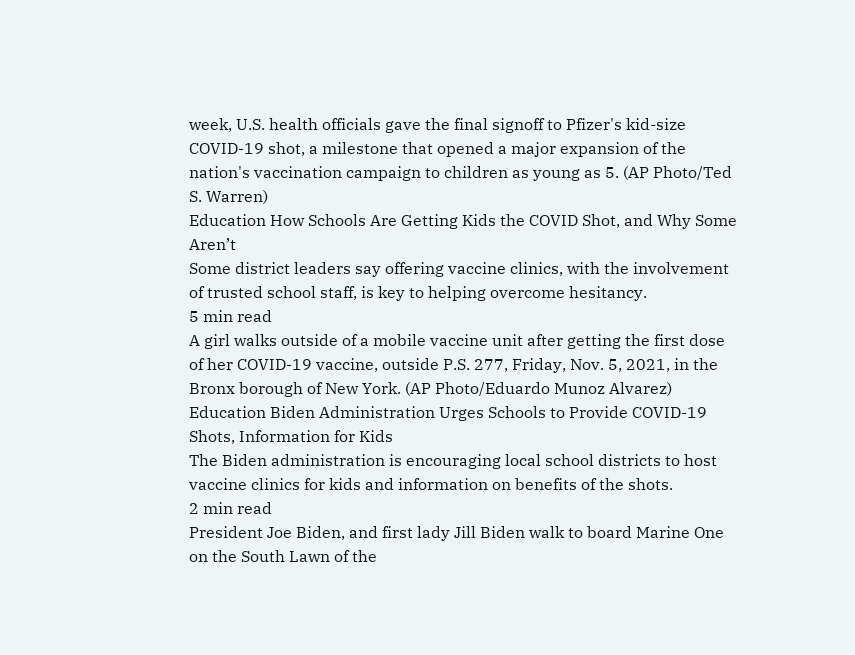week, U.S. health officials gave the final signoff to Pfizer's kid-size COVID-19 shot, a milestone that opened a major expansion of the nation's vaccination campaign to children as young as 5. (AP Photo/Ted S. Warren)
Education How Schools Are Getting Kids the COVID Shot, and Why Some Aren’t
Some district leaders say offering vaccine clinics, with the involvement of trusted school staff, is key to helping overcome hesitancy.
5 min read
A girl walks outside of a mobile vaccine unit after getting the first dose of her COVID-19 vaccine, outside P.S. 277, Friday, Nov. 5, 2021, in the Bronx borough of New York. (AP Photo/Eduardo Munoz Alvarez)
Education Biden Administration Urges Schools to Provide COVID-19 Shots, Information for Kids
The Biden administration is encouraging local school districts to host vaccine clinics for kids and information on benefits of the shots.
2 min read
President Joe Biden, and first lady Jill Biden walk to board Marine One on the South Lawn of the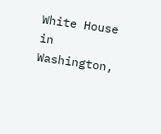White House in Washington,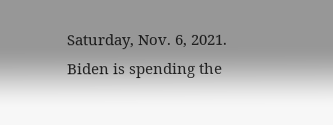Saturday, Nov. 6, 2021. Biden is spending the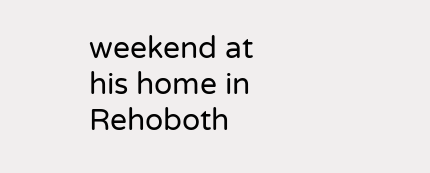weekend at his home in Rehoboth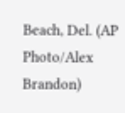Beach, Del. (AP Photo/Alex Brandon)